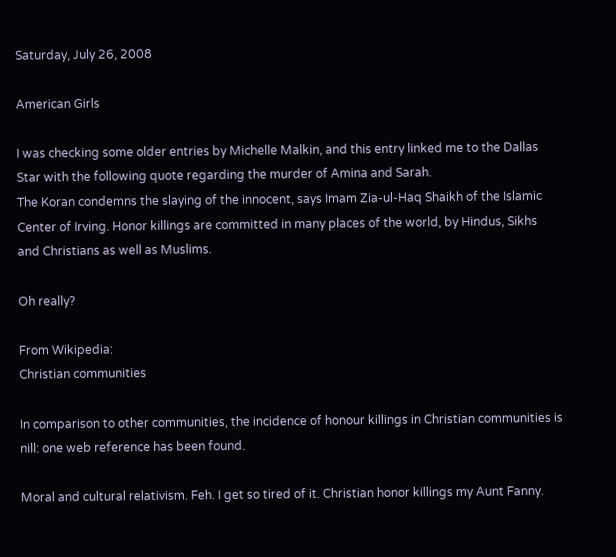Saturday, July 26, 2008

American Girls

I was checking some older entries by Michelle Malkin, and this entry linked me to the Dallas Star with the following quote regarding the murder of Amina and Sarah.
The Koran condemns the slaying of the innocent, says Imam Zia-ul-Haq Shaikh of the Islamic Center of Irving. Honor killings are committed in many places of the world, by Hindus, Sikhs and Christians as well as Muslims.

Oh really?

From Wikipedia:
Christian communities

In comparison to other communities, the incidence of honour killings in Christian communities is nill: one web reference has been found.

Moral and cultural relativism. Feh. I get so tired of it. Christian honor killings my Aunt Fanny.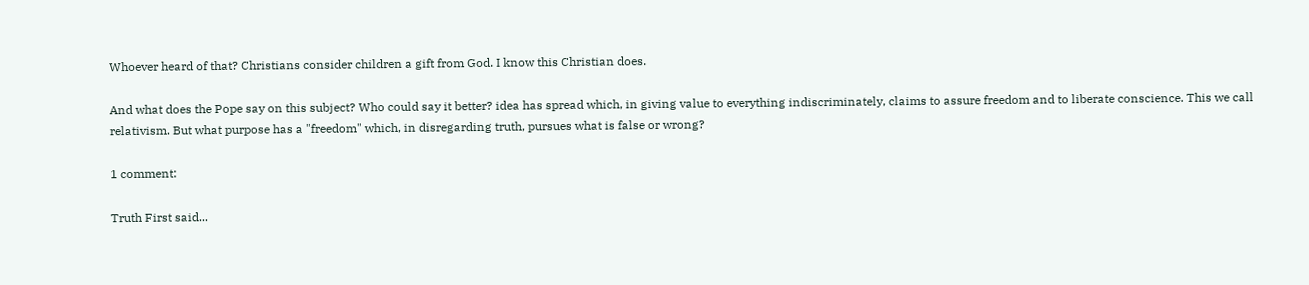Whoever heard of that? Christians consider children a gift from God. I know this Christian does.

And what does the Pope say on this subject? Who could say it better? idea has spread which, in giving value to everything indiscriminately, claims to assure freedom and to liberate conscience. This we call relativism. But what purpose has a "freedom" which, in disregarding truth, pursues what is false or wrong?

1 comment:

Truth First said...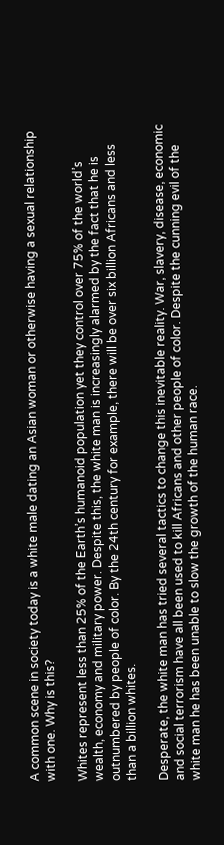A common scene in society today is a white male dating an Asian woman or otherwise having a sexual relationship with one. Why is this?

Whites represent less than 25% of the Earth’s humanoid population yet they control over 75% of the world’s wealth, economy and military power. Despite this, the white man is increasingly alarmed by the fact that he is outnumbered by people of color. By the 24th century for example, there will be over six billion Africans and less than a billion whites.

Desperate, the white man has tried several tactics to change this inevitable reality. War, slavery, disease, economic and social terrorism have all been used to kill Africans and other people of color. Despite the cunning evil of the white man he has been unable to slow the growth of the human race.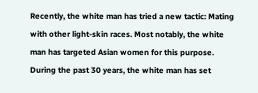Recently, the white man has tried a new tactic: Mating with other light-skin races. Most notably, the white man has targeted Asian women for this purpose. During the past 30 years, the white man has set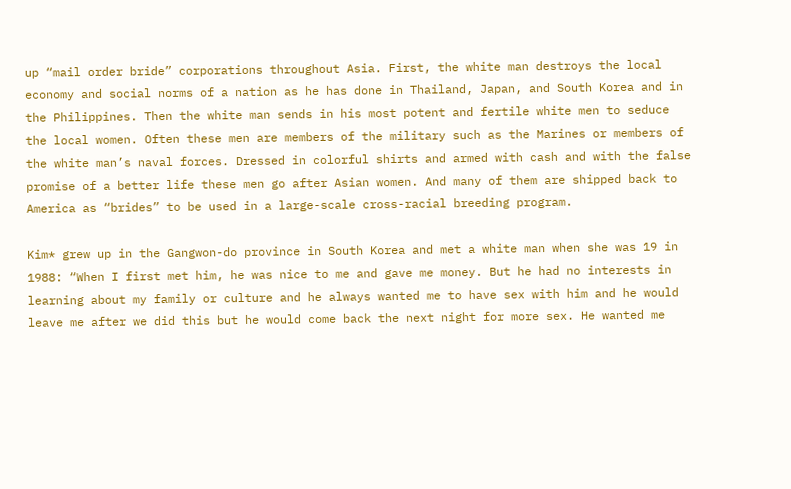up “mail order bride” corporations throughout Asia. First, the white man destroys the local economy and social norms of a nation as he has done in Thailand, Japan, and South Korea and in the Philippines. Then the white man sends in his most potent and fertile white men to seduce the local women. Often these men are members of the military such as the Marines or members of the white man’s naval forces. Dressed in colorful shirts and armed with cash and with the false promise of a better life these men go after Asian women. And many of them are shipped back to America as “brides” to be used in a large-scale cross-racial breeding program.

Kim* grew up in the Gangwon-do province in South Korea and met a white man when she was 19 in 1988: “When I first met him, he was nice to me and gave me money. But he had no interests in learning about my family or culture and he always wanted me to have sex with him and he would leave me after we did this but he would come back the next night for more sex. He wanted me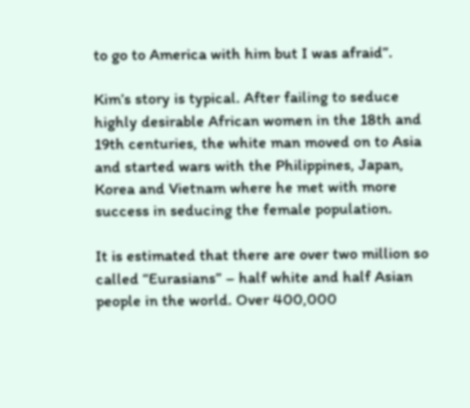to go to America with him but I was afraid”.

Kim’s story is typical. After failing to seduce highly desirable African women in the 18th and 19th centuries, the white man moved on to Asia and started wars with the Philippines, Japan, Korea and Vietnam where he met with more success in seducing the female population.

It is estimated that there are over two million so called “Eurasians” – half white and half Asian people in the world. Over 400,000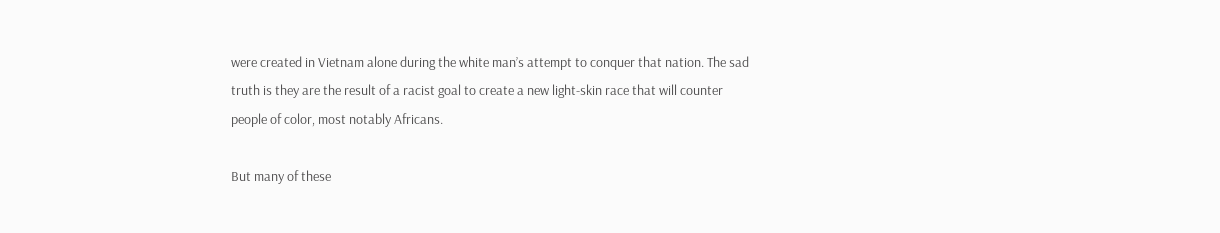were created in Vietnam alone during the white man’s attempt to conquer that nation. The sad truth is they are the result of a racist goal to create a new light-skin race that will counter people of color, most notably Africans.

But many of these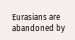Eurasians are abandoned by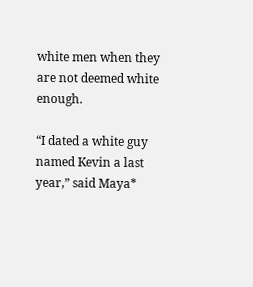white men when they are not deemed white enough.

“I dated a white guy named Kevin a last year,” said Maya*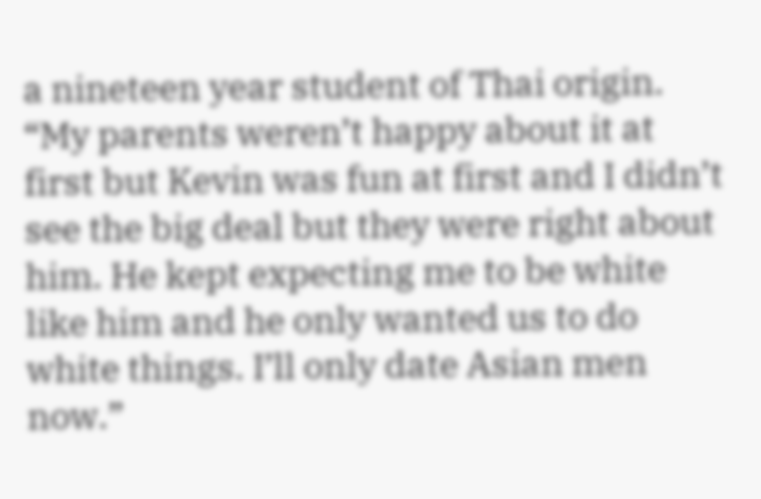a nineteen year student of Thai origin. “My parents weren’t happy about it at first but Kevin was fun at first and I didn’t see the big deal but they were right about him. He kept expecting me to be white like him and he only wanted us to do white things. I’ll only date Asian men now.”